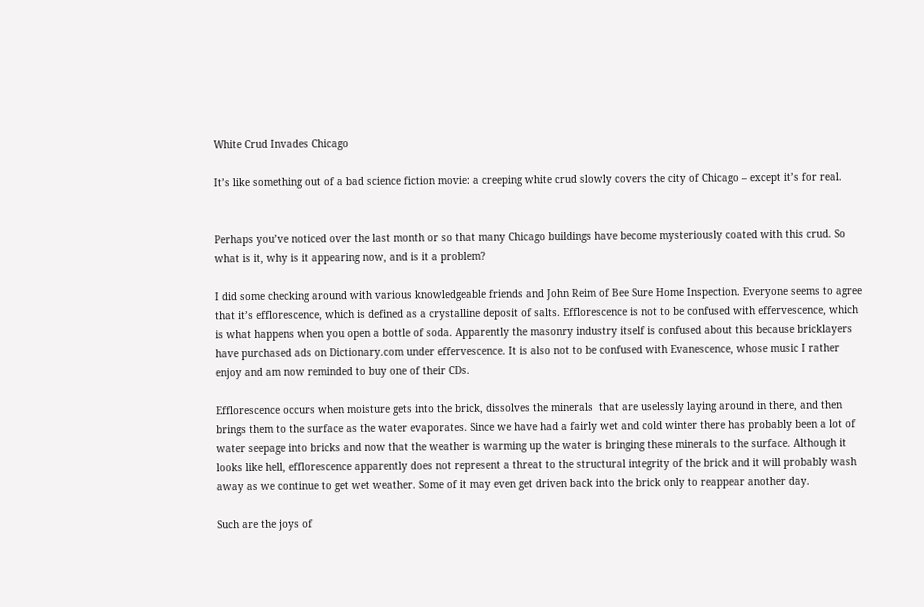White Crud Invades Chicago

It’s like something out of a bad science fiction movie: a creeping white crud slowly covers the city of Chicago – except it’s for real.


Perhaps you’ve noticed over the last month or so that many Chicago buildings have become mysteriously coated with this crud. So what is it, why is it appearing now, and is it a problem?

I did some checking around with various knowledgeable friends and John Reim of Bee Sure Home Inspection. Everyone seems to agree that it’s efflorescence, which is defined as a crystalline deposit of salts. Efflorescence is not to be confused with effervescence, which is what happens when you open a bottle of soda. Apparently the masonry industry itself is confused about this because bricklayers have purchased ads on Dictionary.com under effervescence. It is also not to be confused with Evanescence, whose music I rather enjoy and am now reminded to buy one of their CDs.

Efflorescence occurs when moisture gets into the brick, dissolves the minerals  that are uselessly laying around in there, and then brings them to the surface as the water evaporates. Since we have had a fairly wet and cold winter there has probably been a lot of water seepage into bricks and now that the weather is warming up the water is bringing these minerals to the surface. Although it looks like hell, efflorescence apparently does not represent a threat to the structural integrity of the brick and it will probably wash away as we continue to get wet weather. Some of it may even get driven back into the brick only to reappear another day.

Such are the joys of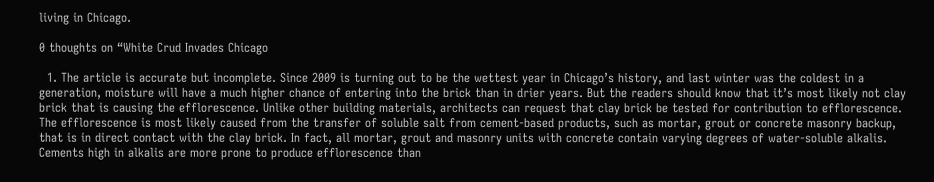living in Chicago.

0 thoughts on “White Crud Invades Chicago

  1. The article is accurate but incomplete. Since 2009 is turning out to be the wettest year in Chicago’s history, and last winter was the coldest in a generation, moisture will have a much higher chance of entering into the brick than in drier years. But the readers should know that it’s most likely not clay brick that is causing the efflorescence. Unlike other building materials, architects can request that clay brick be tested for contribution to efflorescence. The efflorescence is most likely caused from the transfer of soluble salt from cement-based products, such as mortar, grout or concrete masonry backup, that is in direct contact with the clay brick. In fact, all mortar, grout and masonry units with concrete contain varying degrees of water-soluble alkalis. Cements high in alkalis are more prone to produce efflorescence than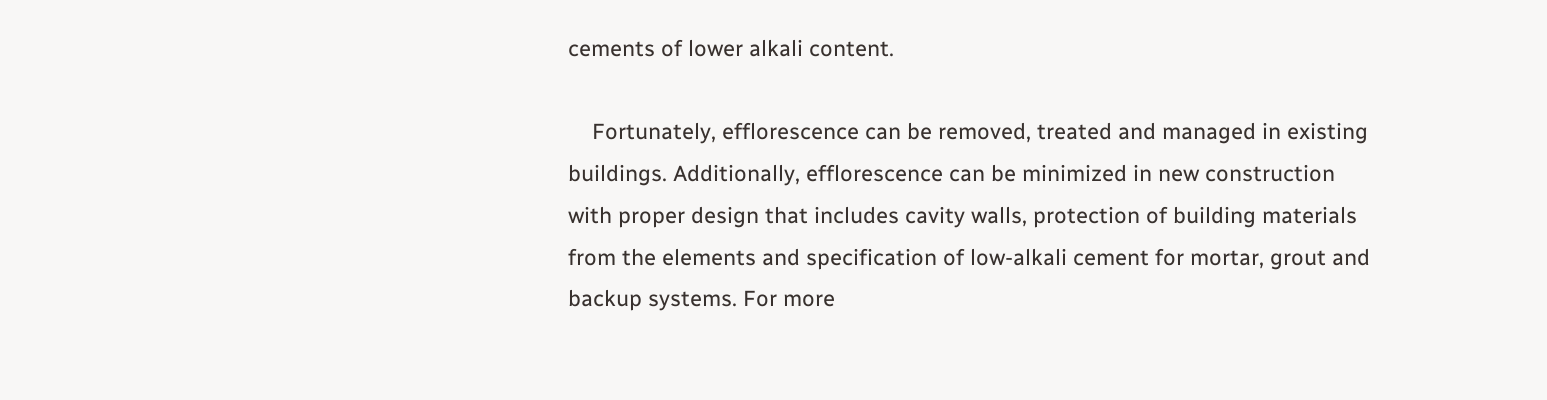cements of lower alkali content.

    Fortunately, efflorescence can be removed, treated and managed in existing buildings. Additionally, efflorescence can be minimized in new construction with proper design that includes cavity walls, protection of building materials from the elements and specification of low-alkali cement for mortar, grout and backup systems. For more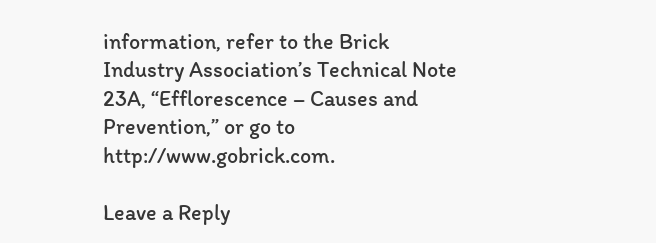information, refer to the Brick Industry Association’s Technical Note 23A, “Efflorescence – Causes and Prevention,” or go to http://www.gobrick.com.

Leave a Reply